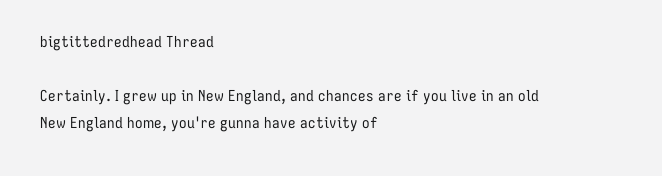bigtittedredhead Thread

Certainly. I grew up in New England, and chances are if you live in an old New England home, you're gunna have activity of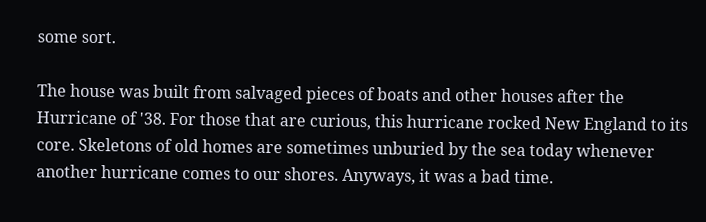some sort.

The house was built from salvaged pieces of boats and other houses after the Hurricane of '38. For those that are curious, this hurricane rocked New England to its core. Skeletons of old homes are sometimes unburied by the sea today whenever another hurricane comes to our shores. Anyways, it was a bad time.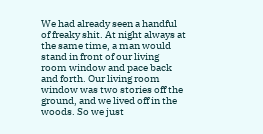We had already seen a handful of freaky shit. At night always at the same time, a man would stand in front of our living room window and pace back and forth. Our living room window was two stories off the ground, and we lived off in the woods. So we just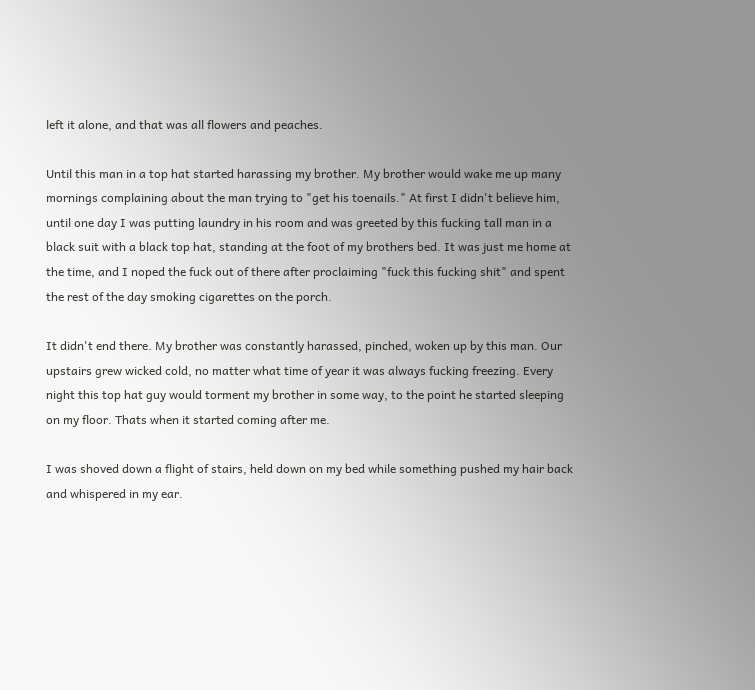left it alone, and that was all flowers and peaches.

Until this man in a top hat started harassing my brother. My brother would wake me up many mornings complaining about the man trying to "get his toenails." At first I didn't believe him, until one day I was putting laundry in his room and was greeted by this fucking tall man in a black suit with a black top hat, standing at the foot of my brothers bed. It was just me home at the time, and I noped the fuck out of there after proclaiming "fuck this fucking shit" and spent the rest of the day smoking cigarettes on the porch.

It didn't end there. My brother was constantly harassed, pinched, woken up by this man. Our upstairs grew wicked cold, no matter what time of year it was always fucking freezing. Every night this top hat guy would torment my brother in some way, to the point he started sleeping on my floor. Thats when it started coming after me.

I was shoved down a flight of stairs, held down on my bed while something pushed my hair back and whispered in my ear.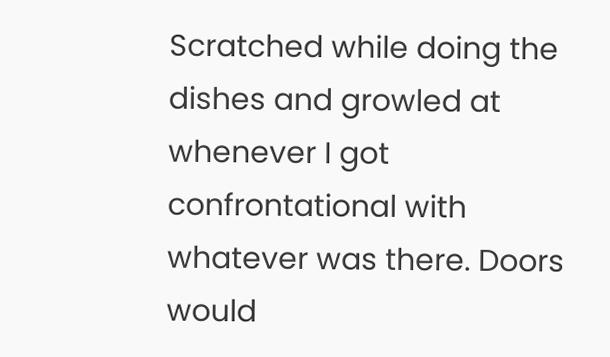Scratched while doing the dishes and growled at whenever I got confrontational with whatever was there. Doors would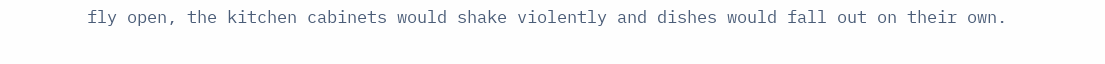fly open, the kitchen cabinets would shake violently and dishes would fall out on their own.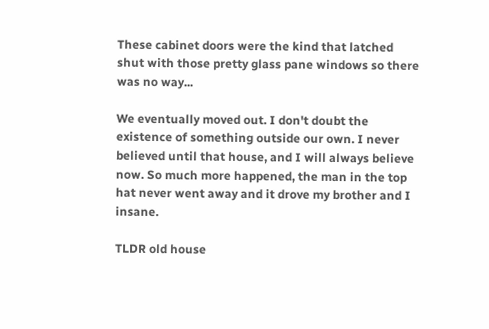These cabinet doors were the kind that latched shut with those pretty glass pane windows so there was no way...

We eventually moved out. I don't doubt the existence of something outside our own. I never believed until that house, and I will always believe now. So much more happened, the man in the top hat never went away and it drove my brother and I insane.

TLDR old house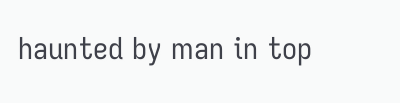haunted by man in top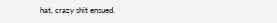hat, crazy shit ensued.